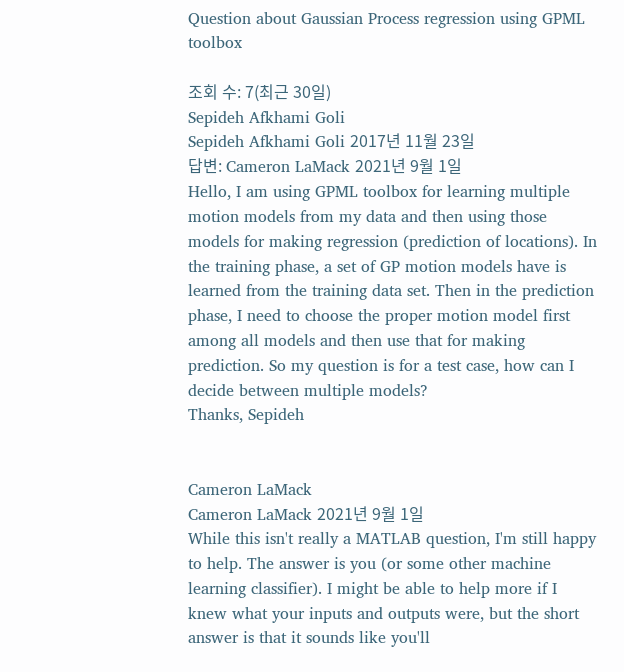Question about Gaussian Process regression using GPML toolbox

조회 수: 7(최근 30일)
Sepideh Afkhami Goli
Sepideh Afkhami Goli 2017년 11월 23일
답변: Cameron LaMack 2021년 9월 1일
Hello, I am using GPML toolbox for learning multiple motion models from my data and then using those models for making regression (prediction of locations). In the training phase, a set of GP motion models have is learned from the training data set. Then in the prediction phase, I need to choose the proper motion model first among all models and then use that for making prediction. So my question is for a test case, how can I decide between multiple models?
Thanks, Sepideh


Cameron LaMack
Cameron LaMack 2021년 9월 1일
While this isn't really a MATLAB question, I'm still happy to help. The answer is you (or some other machine learning classifier). I might be able to help more if I knew what your inputs and outputs were, but the short answer is that it sounds like you'll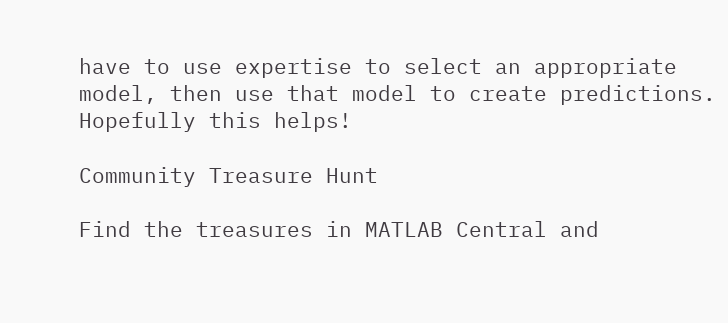have to use expertise to select an appropriate model, then use that model to create predictions.
Hopefully this helps!

Community Treasure Hunt

Find the treasures in MATLAB Central and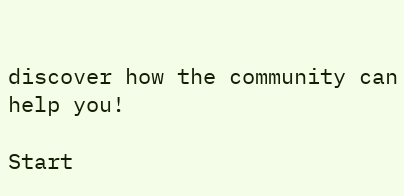discover how the community can help you!

Start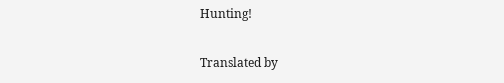Hunting!

Translated by